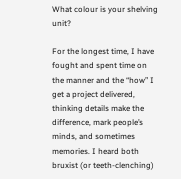What colour is your shelving unit?

For the longest time, I have fought and spent time on the manner and the “how” I get a project delivered, thinking details make the difference, mark people’s minds, and sometimes memories. I heard both bruxist (or teeth-clenching)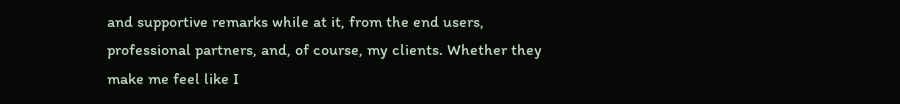and supportive remarks while at it, from the end users, professional partners, and, of course, my clients. Whether they make me feel like I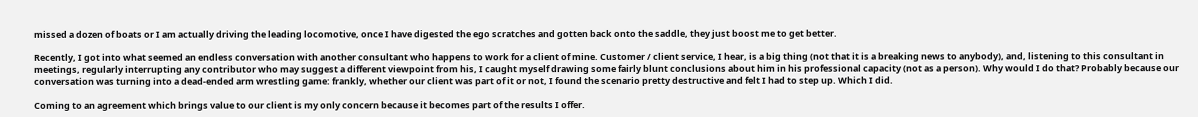missed a dozen of boats or I am actually driving the leading locomotive, once I have digested the ego scratches and gotten back onto the saddle, they just boost me to get better.

Recently, I got into what seemed an endless conversation with another consultant who happens to work for a client of mine. Customer / client service, I hear, is a big thing (not that it is a breaking news to anybody), and, listening to this consultant in meetings, regularly interrupting any contributor who may suggest a different viewpoint from his, I caught myself drawing some fairly blunt conclusions about him in his professional capacity (not as a person). Why would I do that? Probably because our conversation was turning into a dead-ended arm wrestling game: frankly, whether our client was part of it or not, I found the scenario pretty destructive and felt I had to step up. Which I did.

Coming to an agreement which brings value to our client is my only concern because it becomes part of the results I offer.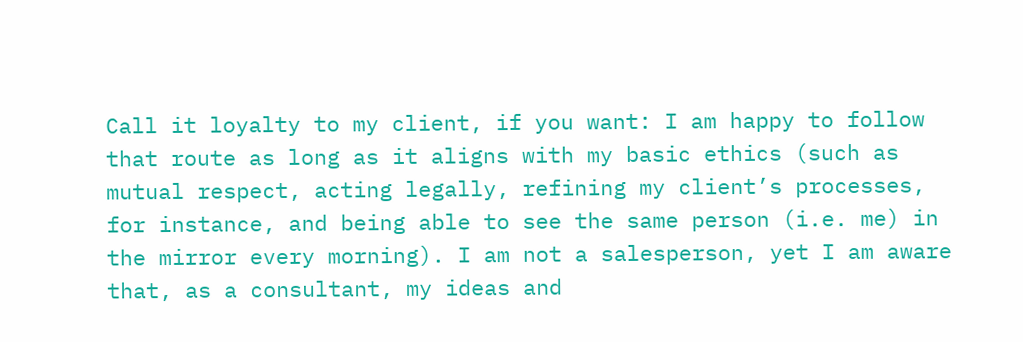Call it loyalty to my client, if you want: I am happy to follow that route as long as it aligns with my basic ethics (such as mutual respect, acting legally, refining my client’s processes, for instance, and being able to see the same person (i.e. me) in the mirror every morning). I am not a salesperson, yet I am aware that, as a consultant, my ideas and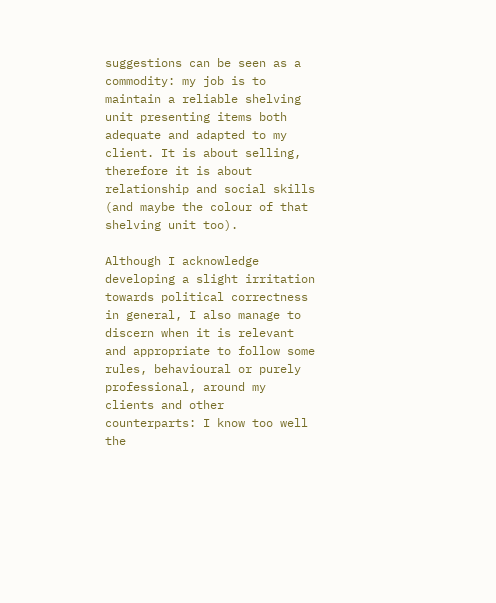suggestions can be seen as a commodity: my job is to maintain a reliable shelving unit presenting items both adequate and adapted to my client. It is about selling, therefore it is about relationship and social skills (and maybe the colour of that shelving unit too).

Although I acknowledge developing a slight irritation towards political correctness in general, I also manage to discern when it is relevant and appropriate to follow some rules, behavioural or purely professional, around my clients and other counterparts: I know too well the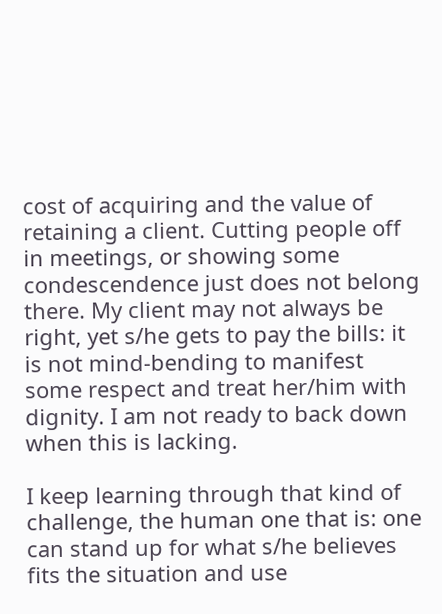cost of acquiring and the value of retaining a client. Cutting people off in meetings, or showing some condescendence just does not belong there. My client may not always be right, yet s/he gets to pay the bills: it is not mind-bending to manifest some respect and treat her/him with dignity. I am not ready to back down when this is lacking.

I keep learning through that kind of challenge, the human one that is: one can stand up for what s/he believes fits the situation and use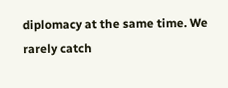diplomacy at the same time. We rarely catch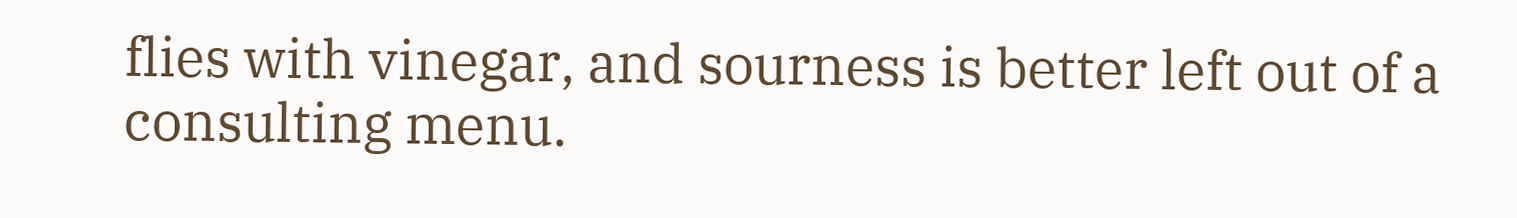flies with vinegar, and sourness is better left out of a consulting menu.